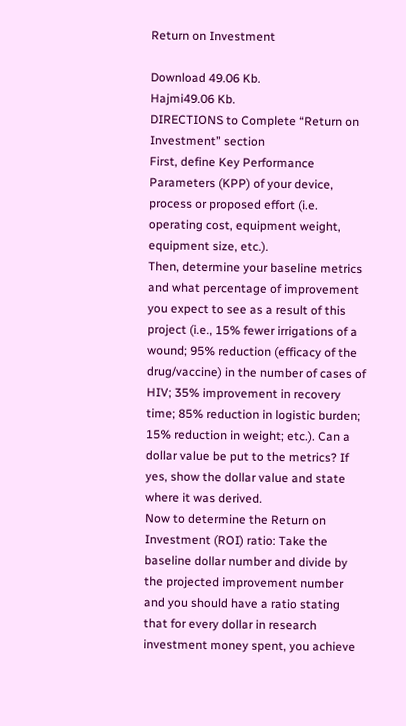Return on Investment

Download 49.06 Kb.
Hajmi49.06 Kb.
DIRECTIONS to Complete “Return on Investment” section
First, define Key Performance Parameters (KPP) of your device, process or proposed effort (i.e. operating cost, equipment weight, equipment size, etc.).
Then, determine your baseline metrics and what percentage of improvement you expect to see as a result of this project (i.e., 15% fewer irrigations of a wound; 95% reduction (efficacy of the drug/vaccine) in the number of cases of HIV; 35% improvement in recovery time; 85% reduction in logistic burden; 15% reduction in weight; etc.). Can a dollar value be put to the metrics? If yes, show the dollar value and state where it was derived.
Now to determine the Return on Investment (ROI) ratio: Take the baseline dollar number and divide by the projected improvement number and you should have a ratio stating that for every dollar in research investment money spent, you achieve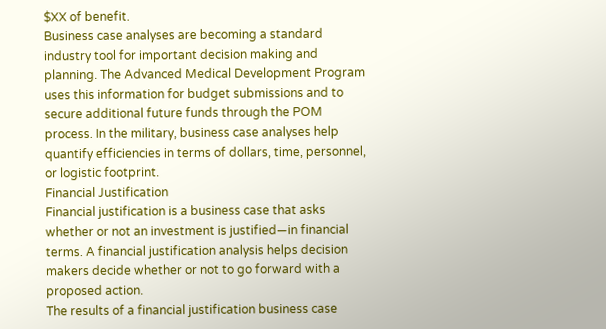$XX of benefit.
Business case analyses are becoming a standard industry tool for important decision making and planning. The Advanced Medical Development Program uses this information for budget submissions and to secure additional future funds through the POM process. In the military, business case analyses help quantify efficiencies in terms of dollars, time, personnel, or logistic footprint.
Financial Justification
Financial justification is a business case that asks whether or not an investment is justified—in financial terms. A financial justification analysis helps decision makers decide whether or not to go forward with a proposed action.
The results of a financial justification business case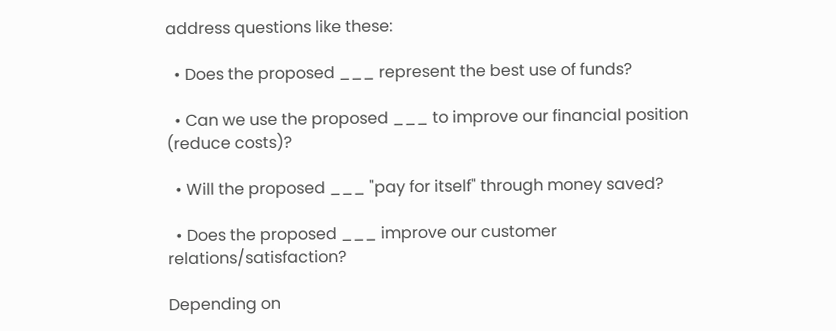address questions like these:

  • Does the proposed ___ represent the best use of funds?

  • Can we use the proposed ___ to improve our financial position (reduce costs)?

  • Will the proposed ___ "pay for itself" through money saved?

  • Does the proposed ___ improve our customer relations/satisfaction?

Depending on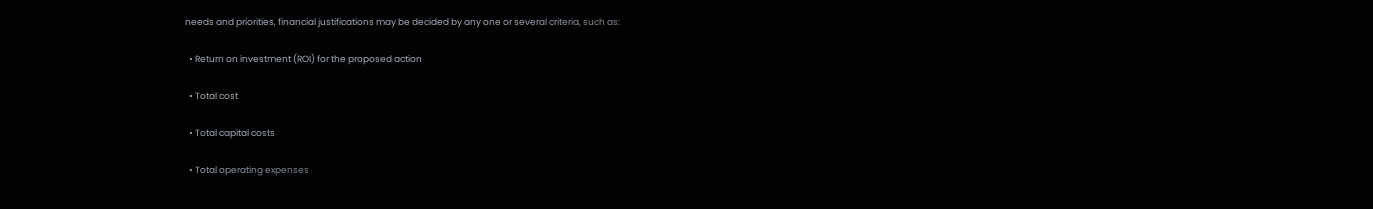needs and priorities, financial justifications may be decided by any one or several criteria, such as:

  • Return on investment (ROI) for the proposed action

  • Total cost

  • Total capital costs

  • Total operating expenses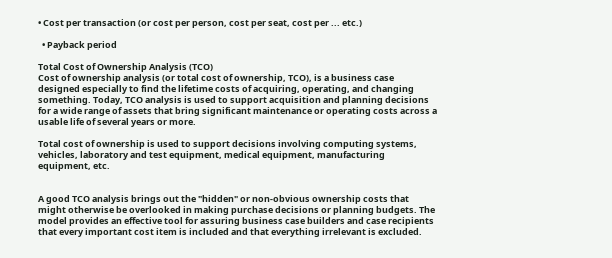• Cost per transaction (or cost per person, cost per seat, cost per ... etc.)

  • Payback period

Total Cost of Ownership Analysis (TCO)
Cost of ownership analysis (or total cost of ownership, TCO), is a business case designed especially to find the lifetime costs of acquiring, operating, and changing something. Today, TCO analysis is used to support acquisition and planning decisions for a wide range of assets that bring significant maintenance or operating costs across a usable life of several years or more.

Total cost of ownership is used to support decisions involving computing systems, vehicles, laboratory and test equipment, medical equipment, manufacturing equipment, etc.


A good TCO analysis brings out the "hidden" or non-obvious ownership costs that might otherwise be overlooked in making purchase decisions or planning budgets. The model provides an effective tool for assuring business case builders and case recipients that every important cost item is included and that everything irrelevant is excluded.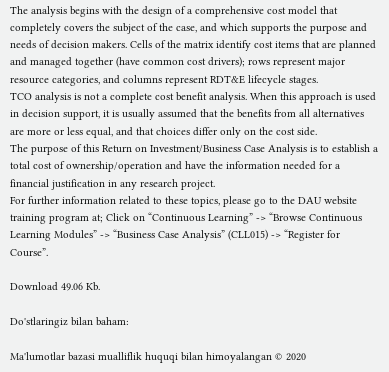The analysis begins with the design of a comprehensive cost model that completely covers the subject of the case, and which supports the purpose and needs of decision makers. Cells of the matrix identify cost items that are planned and managed together (have common cost drivers); rows represent major resource categories, and columns represent RDT&E lifecycle stages.
TCO analysis is not a complete cost benefit analysis. When this approach is used in decision support, it is usually assumed that the benefits from all alternatives are more or less equal, and that choices differ only on the cost side.
The purpose of this Return on Investment/Business Case Analysis is to establish a total cost of ownership/operation and have the information needed for a financial justification in any research project.
For further information related to these topics, please go to the DAU website training program at; Click on “Continuous Learning” -> “Browse Continuous Learning Modules” -> “Business Case Analysis” (CLL015) -> “Register for Course”.

Download 49.06 Kb.

Do'stlaringiz bilan baham:

Ma'lumotlar bazasi mualliflik huquqi bilan himoyalangan © 2020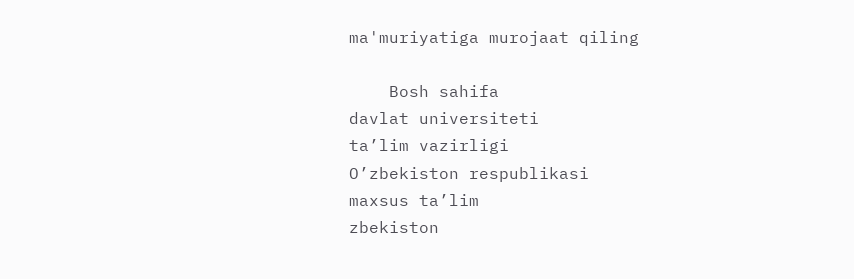ma'muriyatiga murojaat qiling

    Bosh sahifa
davlat universiteti
ta’lim vazirligi
O’zbekiston respublikasi
maxsus ta’lim
zbekiston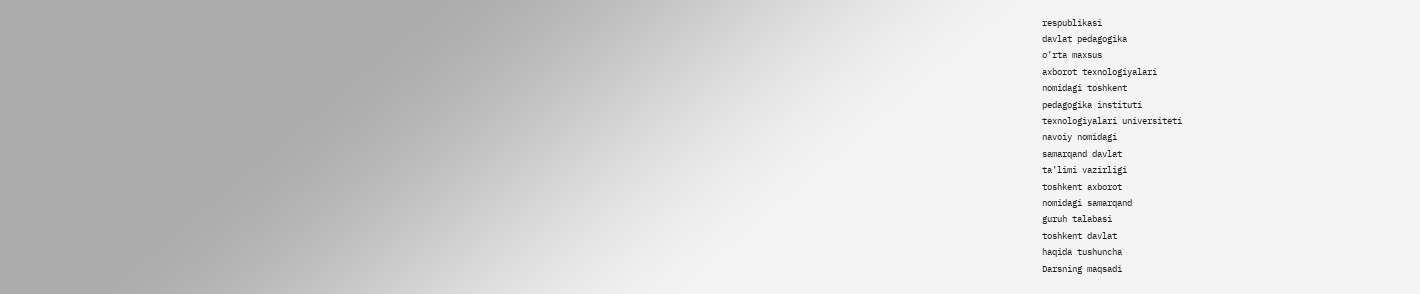respublikasi
davlat pedagogika
o’rta maxsus
axborot texnologiyalari
nomidagi toshkent
pedagogika instituti
texnologiyalari universiteti
navoiy nomidagi
samarqand davlat
ta’limi vazirligi
toshkent axborot
nomidagi samarqand
guruh talabasi
toshkent davlat
haqida tushuncha
Darsning maqsadi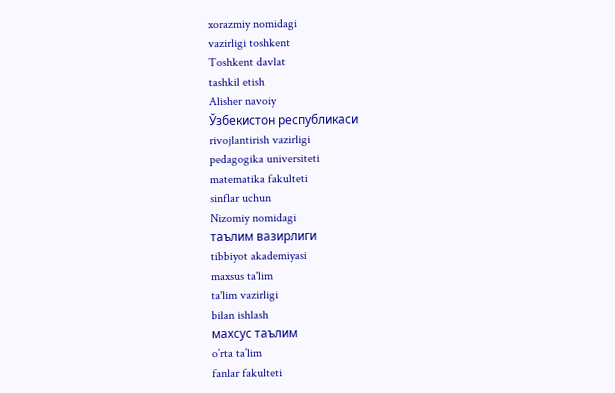xorazmiy nomidagi
vazirligi toshkent
Toshkent davlat
tashkil etish
Alisher navoiy
Ўзбекистон республикаси
rivojlantirish vazirligi
pedagogika universiteti
matematika fakulteti
sinflar uchun
Nizomiy nomidagi
таълим вазирлиги
tibbiyot akademiyasi
maxsus ta'lim
ta'lim vazirligi
bilan ishlash
махсус таълим
o’rta ta’lim
fanlar fakulteti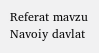Referat mavzu
Navoiy davlat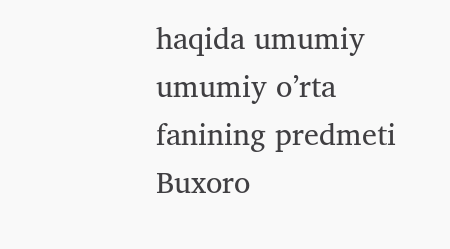haqida umumiy
umumiy o’rta
fanining predmeti
Buxoro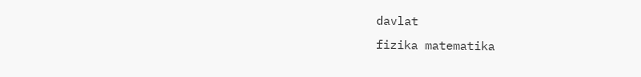davlat
fizika matematika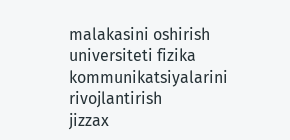malakasini oshirish
universiteti fizika
kommunikatsiyalarini rivojlantirish
jizzax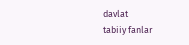davlat
tabiiy fanlar